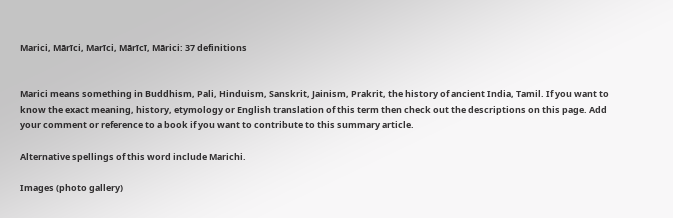Marici, Mārīci, Marīci, Mārīcī, Mārici: 37 definitions


Marici means something in Buddhism, Pali, Hinduism, Sanskrit, Jainism, Prakrit, the history of ancient India, Tamil. If you want to know the exact meaning, history, etymology or English translation of this term then check out the descriptions on this page. Add your comment or reference to a book if you want to contribute to this summary article.

Alternative spellings of this word include Marichi.

Images (photo gallery)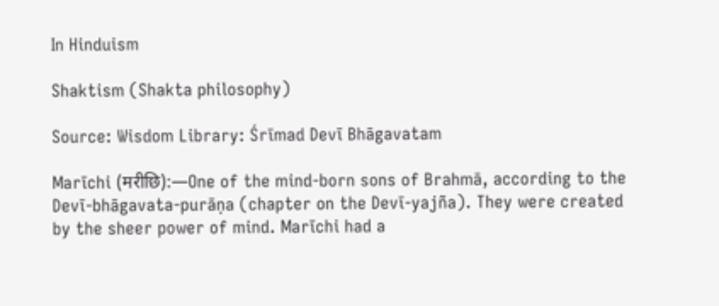In Hinduism

Shaktism (Shakta philosophy)

Source: Wisdom Library: Śrīmad Devī Bhāgavatam

Marīchi (मरीछि):—One of the mind-born sons of Brahmā, according to the Devī-bhāgavata-purāṇa (chapter on the Devī-yajña). They were created by the sheer power of mind. Marīchi had a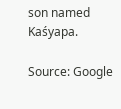son named Kaśyapa.

Source: Google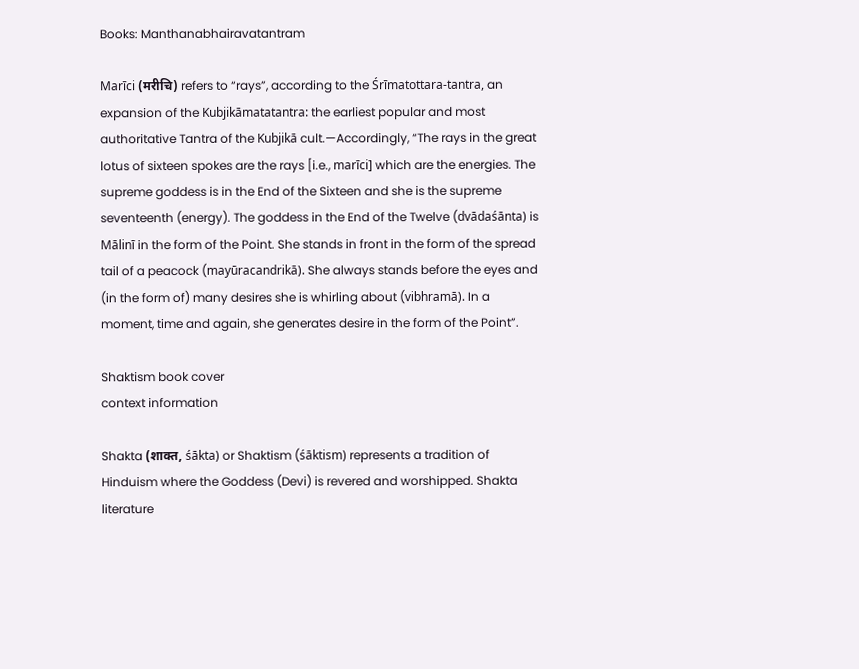Books: Manthanabhairavatantram

Marīci (मरीचि) refers to “rays”, according to the Śrīmatottara-tantra, an expansion of the Kubjikāmatatantra: the earliest popular and most authoritative Tantra of the Kubjikā cult.—Accordingly, “The rays in the great lotus of sixteen spokes are the rays [i.e., marīci] which are the energies. The supreme goddess is in the End of the Sixteen and she is the supreme seventeenth (energy). The goddess in the End of the Twelve (dvādaśānta) is Mālinī in the form of the Point. She stands in front in the form of the spread tail of a peacock (mayūracandrikā). She always stands before the eyes and (in the form of) many desires she is whirling about (vibhramā). In a moment, time and again, she generates desire in the form of the Point”.

Shaktism book cover
context information

Shakta (शाक्त, śākta) or Shaktism (śāktism) represents a tradition of Hinduism where the Goddess (Devi) is revered and worshipped. Shakta literature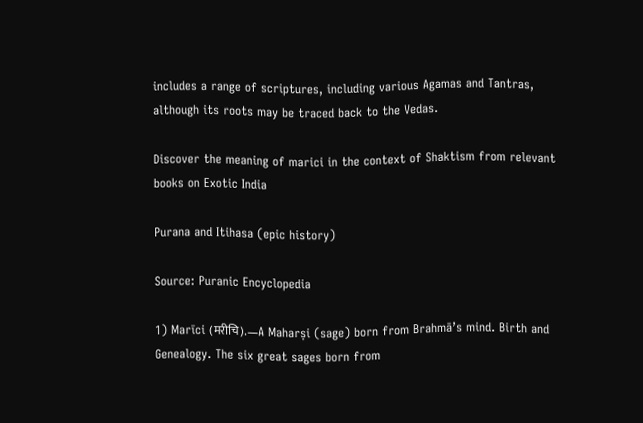includes a range of scriptures, including various Agamas and Tantras, although its roots may be traced back to the Vedas.

Discover the meaning of marici in the context of Shaktism from relevant books on Exotic India

Purana and Itihasa (epic history)

Source: Puranic Encyclopedia

1) Marīci (मरीचि).—A Maharṣi (sage) born from Brahmā’s mind. Birth and Genealogy. The six great sages born from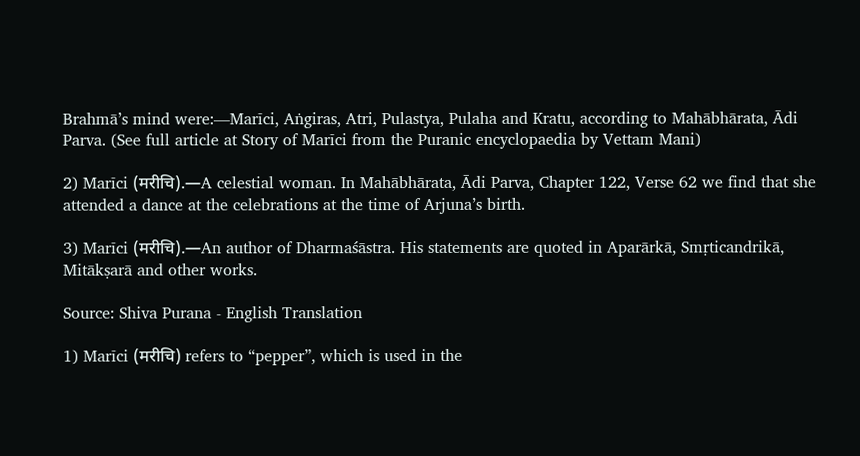Brahmā’s mind were:—Marīci, Aṅgiras, Atri, Pulastya, Pulaha and Kratu, according to Mahābhārata, Ādi Parva. (See full article at Story of Marīci from the Puranic encyclopaedia by Vettam Mani)

2) Marīci (मरीचि).—A celestial woman. In Mahābhārata, Ādi Parva, Chapter 122, Verse 62 we find that she attended a dance at the celebrations at the time of Arjuna’s birth.

3) Marīci (मरीचि).—An author of Dharmaśāstra. His statements are quoted in Aparārkā, Smṛticandrikā, Mitākṣarā and other works.

Source: Shiva Purana - English Translation

1) Marīci (मरीचि) refers to “pepper”, which is used in the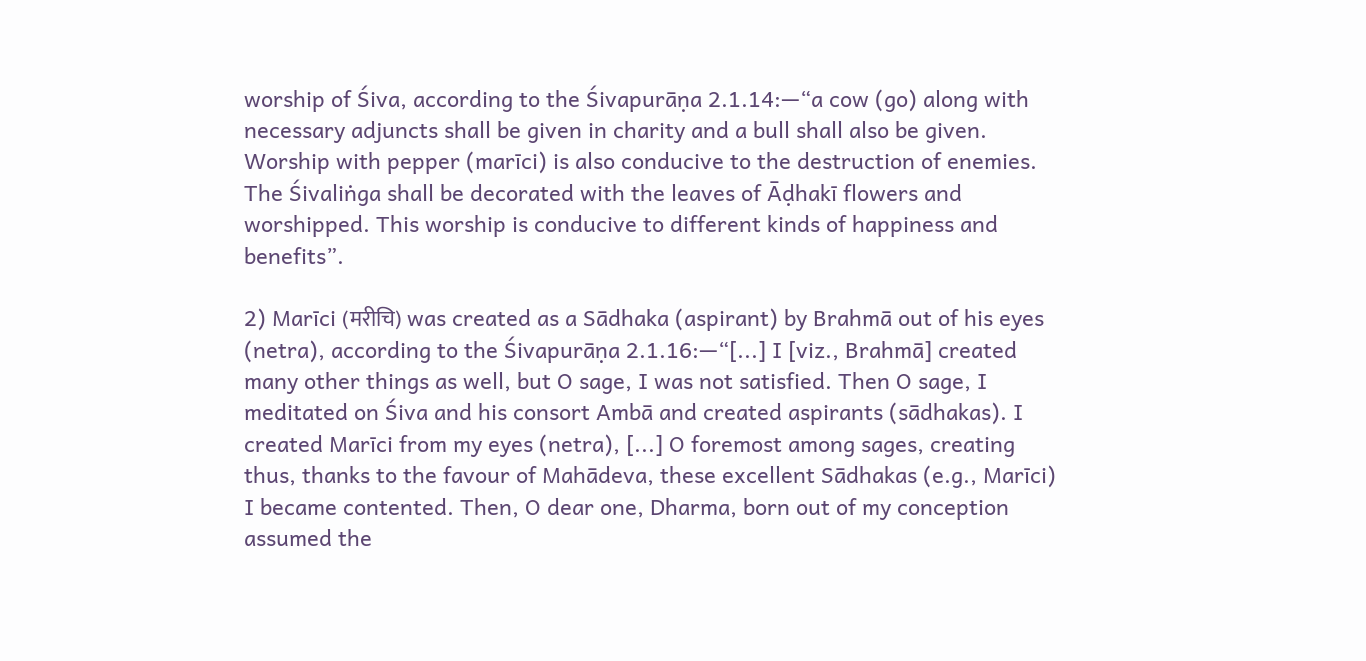worship of Śiva, according to the Śivapurāṇa 2.1.14:—“a cow (go) along with necessary adjuncts shall be given in charity and a bull shall also be given. Worship with pepper (marīci) is also conducive to the destruction of enemies. The Śivaliṅga shall be decorated with the leaves of Āḍhakī flowers and worshipped. This worship is conducive to different kinds of happiness and benefits”.

2) Marīci (मरीचि) was created as a Sādhaka (aspirant) by Brahmā out of his eyes (netra), according to the Śivapurāṇa 2.1.16:—“[...] I [viz., Brahmā] created many other things as well, but O sage, I was not satisfied. Then O sage, I meditated on Śiva and his consort Ambā and created aspirants (sādhakas). I created Marīci from my eyes (netra), [...] O foremost among sages, creating thus, thanks to the favour of Mahādeva, these excellent Sādhakas (e.g., Marīci) I became contented. Then, O dear one, Dharma, born out of my conception assumed the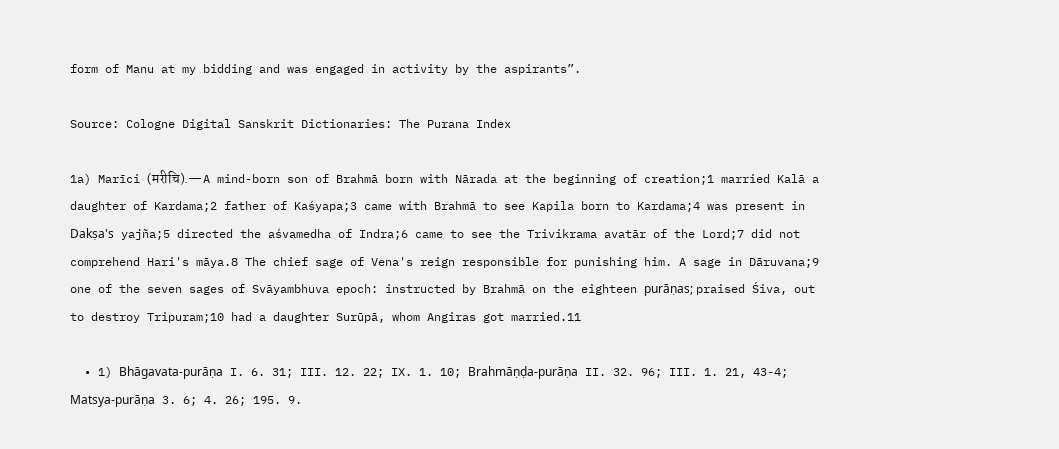form of Manu at my bidding and was engaged in activity by the aspirants”.

Source: Cologne Digital Sanskrit Dictionaries: The Purana Index

1a) Marīci (मरीचि).—A mind-born son of Brahmā born with Nārada at the beginning of creation;1 married Kalā a daughter of Kardama;2 father of Kaśyapa;3 came with Brahmā to see Kapila born to Kardama;4 was present in Dakṣa's yajña;5 directed the aśvamedha of Indra;6 came to see the Trivikrama avatār of the Lord;7 did not comprehend Hari's māya.8 The chief sage of Vena's reign responsible for punishing him. A sage in Dāruvana;9 one of the seven sages of Svāyambhuva epoch: instructed by Brahmā on the eighteen purāṇas; praised Śiva, out to destroy Tripuram;10 had a daughter Surūpā, whom Angiras got married.11

  • 1) Bhāgavata-purāṇa I. 6. 31; III. 12. 22; IX. 1. 10; Brahmāṇḍa-purāṇa II. 32. 96; III. 1. 21, 43-4; Matsya-purāṇa 3. 6; 4. 26; 195. 9.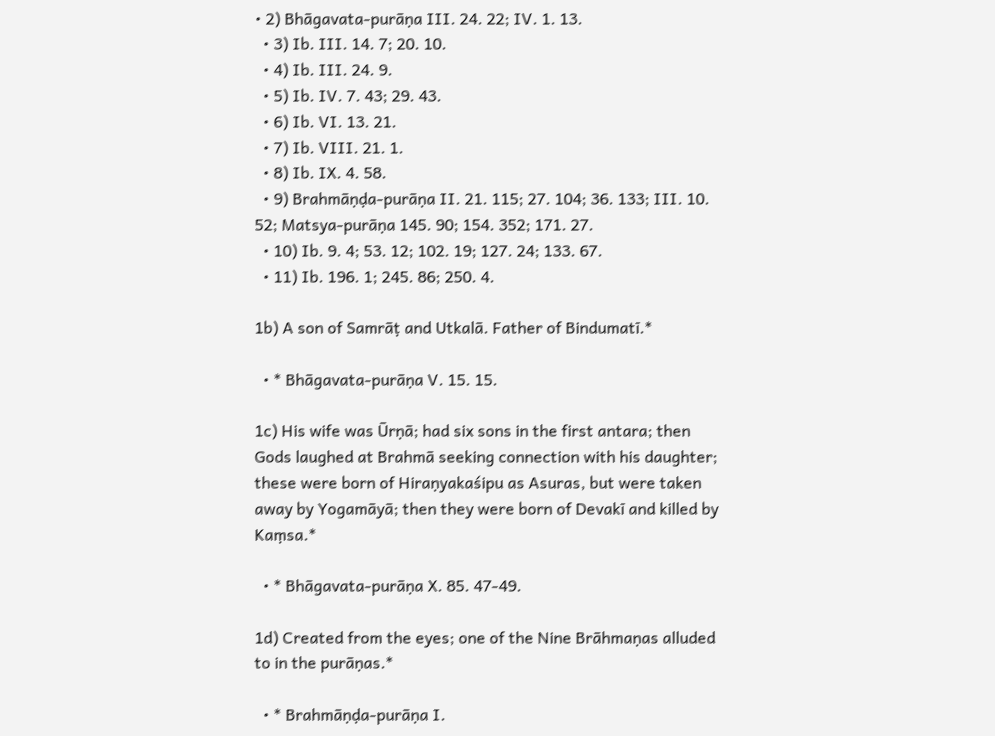• 2) Bhāgavata-purāṇa III. 24. 22; IV. 1. 13.
  • 3) Ib. III. 14. 7; 20. 10.
  • 4) Ib. III. 24. 9.
  • 5) Ib. IV. 7. 43; 29. 43.
  • 6) Ib. VI. 13. 21.
  • 7) Ib. VIII. 21. 1.
  • 8) Ib. IX. 4. 58.
  • 9) Brahmāṇḍa-purāṇa II. 21. 115; 27. 104; 36. 133; III. 10. 52; Matsya-purāṇa 145. 90; 154. 352; 171. 27.
  • 10) Ib. 9. 4; 53. 12; 102. 19; 127. 24; 133. 67.
  • 11) Ib. 196. 1; 245. 86; 250. 4.

1b) A son of Samrāṭ and Utkalā. Father of Bindumatī.*

  • * Bhāgavata-purāṇa V. 15. 15.

1c) His wife was Ūrṇā; had six sons in the first antara; then Gods laughed at Brahmā seeking connection with his daughter; these were born of Hiraṇyakaśipu as Asuras, but were taken away by Yogamāyā; then they were born of Devakī and killed by Kaṃsa.*

  • * Bhāgavata-purāṇa X. 85. 47-49.

1d) Created from the eyes; one of the Nine Brāhmaṇas alluded to in the purāṇas.*

  • * Brahmāṇḍa-purāṇa I.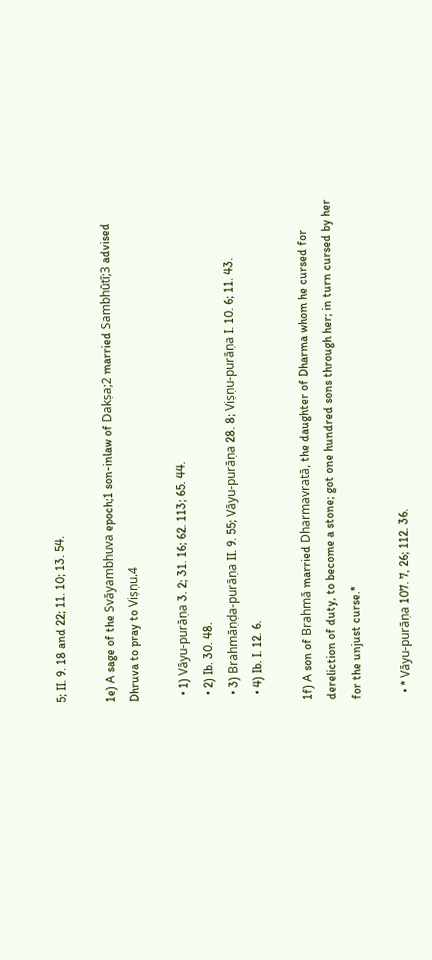5; II. 9. 18 and 22; 11. 10; 13. 54.

1e) A sage of the Svāyambhuva epoch;1 son-inlaw of Dakṣa;2 married Sambhūtī;3 advised Dhruva to pray to Viṣṇu.4

  • 1) Vāyu-purāṇa 3. 2; 31. 16; 62. 113; 65. 44.
  • 2) Ib. 30. 48.
  • 3) Brahmāṇḍa-purāṇa II. 9. 55; Vāyu-purāṇa 28. 8; Viṣṇu-purāṇa I. 10. 6; 11. 43.
  • 4) Ib. I. 12. 6.

1f) A son of Brahmā married Dharmavratā, the daughter of Dharma whom he cursed for dereliction of duty, to become a stone; got one hundred sons through her; in turn cursed by her for the unjust curse.*

  • * Vāyu-purāṇa 107. 7, 26; 112. 36.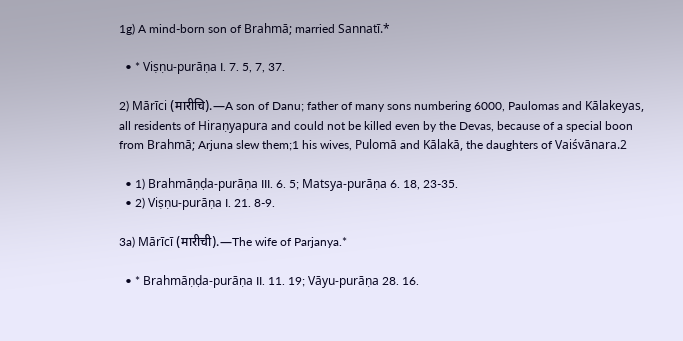1g) A mind-born son of Brahmā; married Sannatī.*

  • * Viṣṇu-purāṇa I. 7. 5, 7, 37.

2) Mārīci (मारीचि).—A son of Danu; father of many sons numbering 6000, Paulomas and Kālakeyas, all residents of Hiraṇyapura and could not be killed even by the Devas, because of a special boon from Brahmā; Arjuna slew them;1 his wives, Pulomā and Kālakā, the daughters of Vaiśvānara.2

  • 1) Brahmāṇḍa-purāṇa III. 6. 5; Matsya-purāṇa 6. 18, 23-35.
  • 2) Viṣṇu-purāṇa I. 21. 8-9.

3a) Mārīcī (मारीची).—The wife of Parjanya.*

  • * Brahmāṇḍa-purāṇa II. 11. 19; Vāyu-purāṇa 28. 16.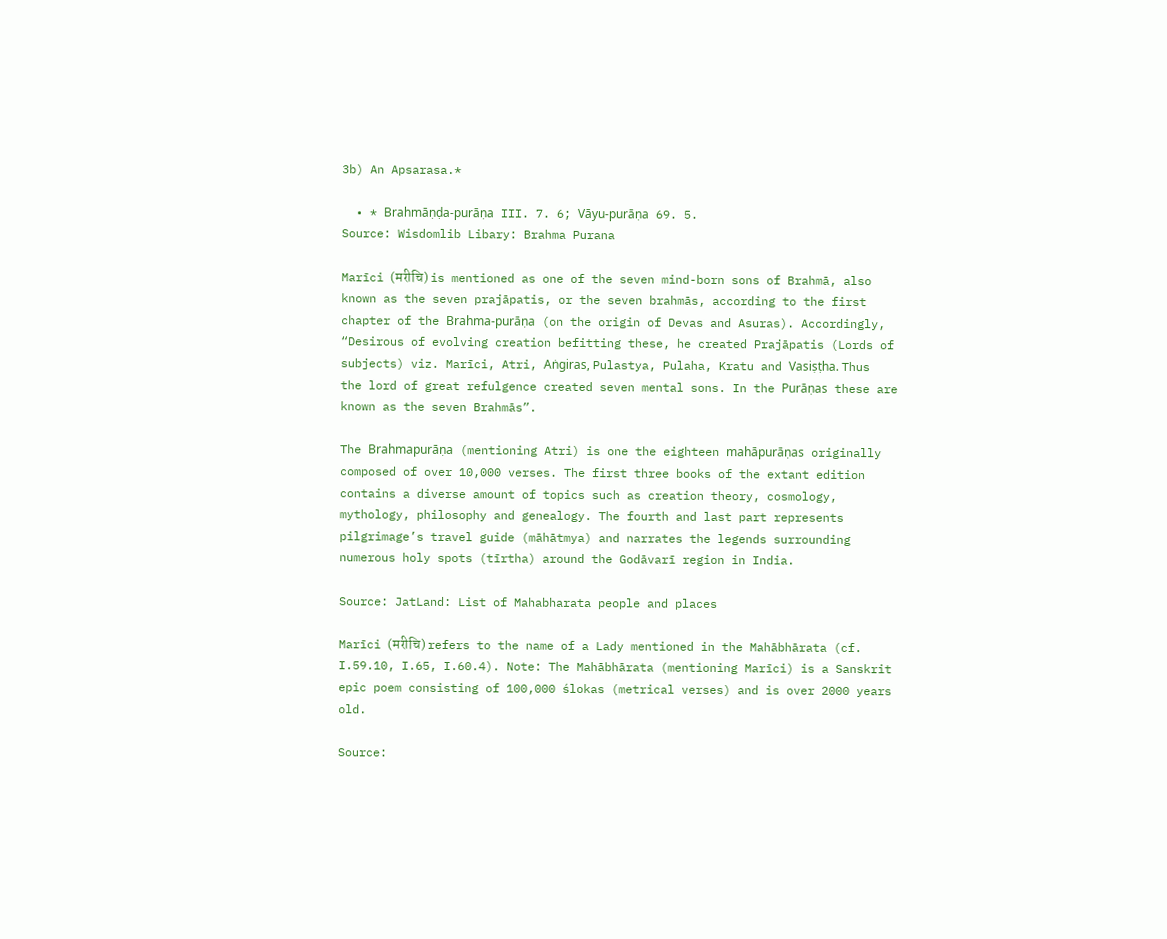3b) An Apsarasa.*

  • * Brahmāṇḍa-purāṇa III. 7. 6; Vāyu-purāṇa 69. 5.
Source: Wisdomlib Libary: Brahma Purana

Marīci (मरीचि) is mentioned as one of the seven mind-born sons of Brahmā, also known as the seven prajāpatis, or the seven brahmās, according to the first chapter of the Brahma-purāṇa (on the origin of Devas and Asuras). Accordingly, “Desirous of evolving creation befitting these, he created Prajāpatis (Lords of subjects) viz. Marīci, Atri, Aṅgiras, Pulastya, Pulaha, Kratu and Vasiṣṭha. Thus the lord of great refulgence created seven mental sons. In the Purāṇas these are known as the seven Brahmās”.

The Brahmapurāṇa (mentioning Atri) is one the eighteen mahāpurāṇas originally composed of over 10,000 verses. The first three books of the extant edition contains a diverse amount of topics such as creation theory, cosmology, mythology, philosophy and genealogy. The fourth and last part represents pilgrimage’s travel guide (māhātmya) and narrates the legends surrounding numerous holy spots (tīrtha) around the Godāvarī region in India.

Source: JatLand: List of Mahabharata people and places

Marīci (मरीचि) refers to the name of a Lady mentioned in the Mahābhārata (cf. I.59.10, I.65, I.60.4). Note: The Mahābhārata (mentioning Marīci) is a Sanskrit epic poem consisting of 100,000 ślokas (metrical verses) and is over 2000 years old.

Source: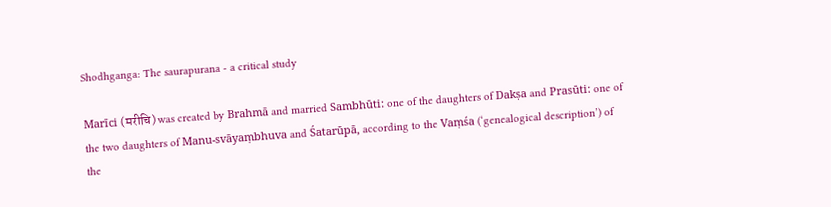Shodhganga: The saurapurana - a critical study

Marīci (मरीचि) was created by Brahmā and married Sambhūti: one of the daughters of Dakṣa and Prasūti: one of the two daughters of Manu-svāyaṃbhuva and Śatarūpā, according to the Vaṃśa (‘genealogical description’) of the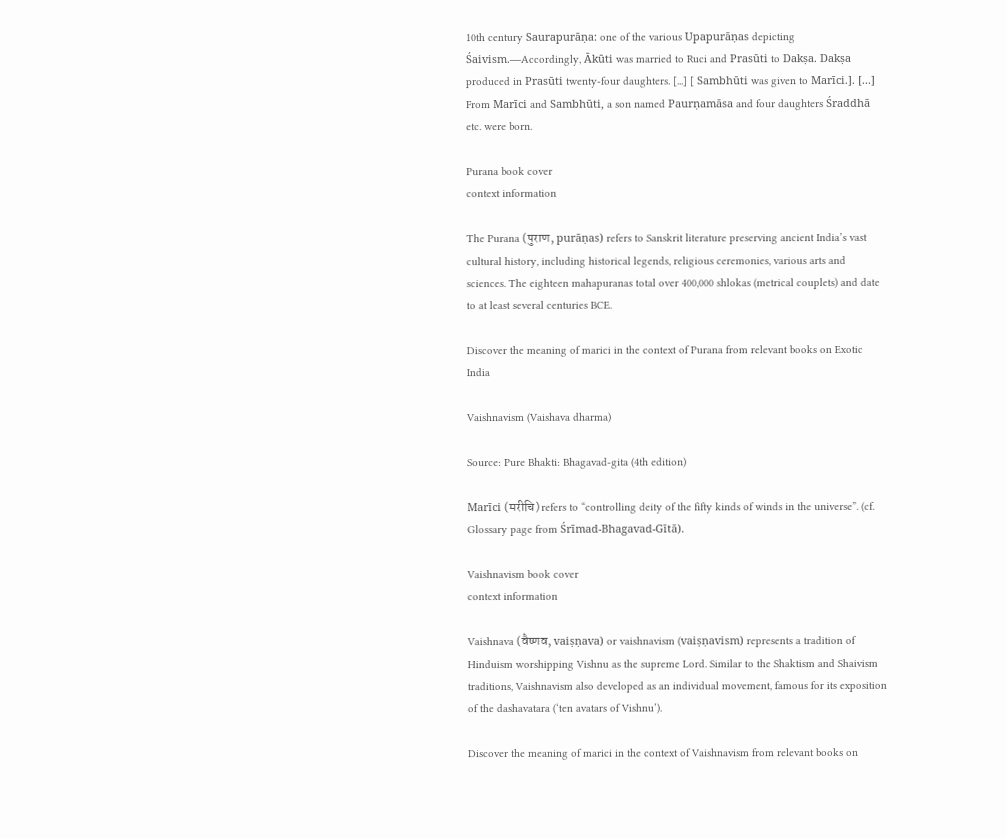10th century Saurapurāṇa: one of the various Upapurāṇas depicting Śaivism.—Accordingly, Ākūti was married to Ruci and Prasūti to Dakṣa. Dakṣa produced in Prasūti twenty-four daughters. [...] [ Sambhūti was given to Marīci.]. [...] From Marīci and Sambhūti, a son named Paurṇamāsa and four daughters Śraddhā etc. were born.

Purana book cover
context information

The Purana (पुराण, purāṇas) refers to Sanskrit literature preserving ancient India’s vast cultural history, including historical legends, religious ceremonies, various arts and sciences. The eighteen mahapuranas total over 400,000 shlokas (metrical couplets) and date to at least several centuries BCE.

Discover the meaning of marici in the context of Purana from relevant books on Exotic India

Vaishnavism (Vaishava dharma)

Source: Pure Bhakti: Bhagavad-gita (4th edition)

Marīci (मरीचि) refers to “controlling deity of the fifty kinds of winds in the universe”. (cf. Glossary page from Śrīmad-Bhagavad-Gītā).

Vaishnavism book cover
context information

Vaishnava (वैष्णव, vaiṣṇava) or vaishnavism (vaiṣṇavism) represents a tradition of Hinduism worshipping Vishnu as the supreme Lord. Similar to the Shaktism and Shaivism traditions, Vaishnavism also developed as an individual movement, famous for its exposition of the dashavatara (‘ten avatars of Vishnu’).

Discover the meaning of marici in the context of Vaishnavism from relevant books on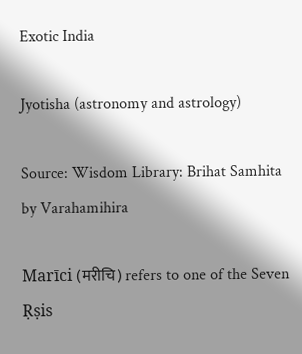Exotic India

Jyotisha (astronomy and astrology)

Source: Wisdom Library: Brihat Samhita by Varahamihira

Marīci (मरीचि) refers to one of the Seven Ṛṣis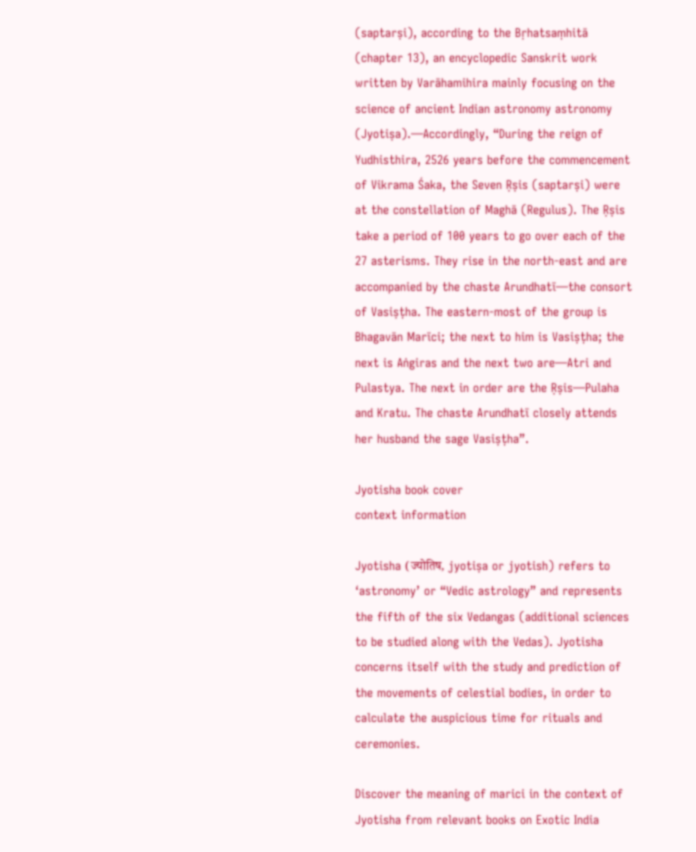(saptarṣi), according to the Bṛhatsaṃhitā (chapter 13), an encyclopedic Sanskrit work written by Varāhamihira mainly focusing on the science of ancient Indian astronomy astronomy (Jyotiṣa).—Accordingly, “During the reign of Yudhisthira, 2526 years before the commencement of Vikrama Śaka, the Seven Ṛṣis (saptarṣi) were at the constellation of Maghā (Regulus). The Ṛṣis take a period of 100 years to go over each of the 27 asterisms. They rise in the north-east and are accompanied by the chaste Arundhatī—the consort of Vasiṣṭha. The eastern-most of the group is Bhagavān Marīci; the next to him is Vasiṣṭha; the next is Aṅgiras and the next two are—Atri and Pulastya. The next in order are the Ṛṣis—Pulaha and Kratu. The chaste Arundhatī closely attends her husband the sage Vasiṣṭha”.

Jyotisha book cover
context information

Jyotisha (ज्योतिष, jyotiṣa or jyotish) refers to ‘astronomy’ or “Vedic astrology” and represents the fifth of the six Vedangas (additional sciences to be studied along with the Vedas). Jyotisha concerns itself with the study and prediction of the movements of celestial bodies, in order to calculate the auspicious time for rituals and ceremonies.

Discover the meaning of marici in the context of Jyotisha from relevant books on Exotic India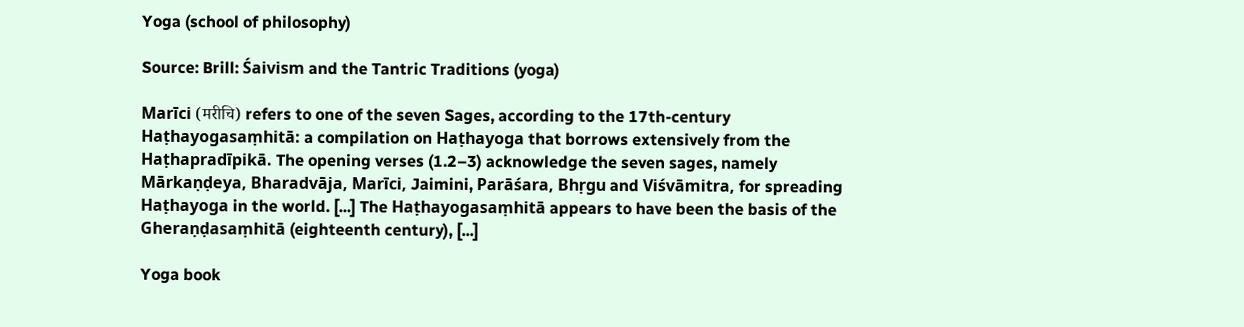Yoga (school of philosophy)

Source: Brill: Śaivism and the Tantric Traditions (yoga)

Marīci (मरीचि) refers to one of the seven Sages, according to the 17th-century Haṭhayogasaṃhitā: a compilation on Haṭhayoga that borrows extensively from the Haṭhapradīpikā. The opening verses (1.2–3) acknowledge the seven sages, namely Mārkaṇḍeya, Bharadvāja, Marīci, Jaimini, Parāśara, Bhṛgu and Viśvāmitra, for spreading Haṭhayoga in the world. [...] The Haṭhayogasaṃhitā appears to have been the basis of the Gheraṇḍasaṃhitā (eighteenth century), [...]

Yoga book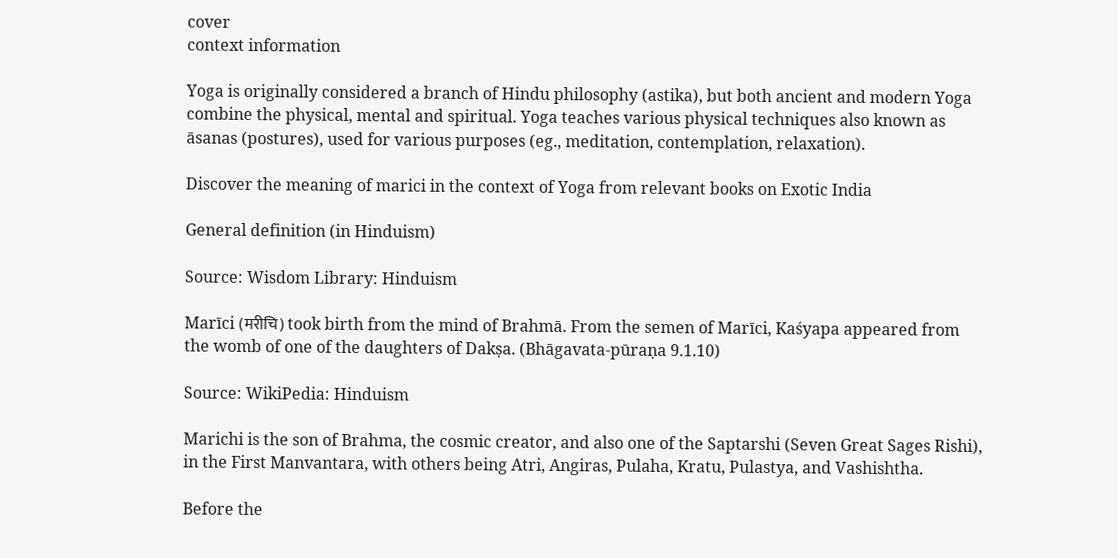cover
context information

Yoga is originally considered a branch of Hindu philosophy (astika), but both ancient and modern Yoga combine the physical, mental and spiritual. Yoga teaches various physical techniques also known as āsanas (postures), used for various purposes (eg., meditation, contemplation, relaxation).

Discover the meaning of marici in the context of Yoga from relevant books on Exotic India

General definition (in Hinduism)

Source: Wisdom Library: Hinduism

Marīci (मरीचि) took birth from the mind of Brahmā. From the semen of Marīci, Kaśyapa appeared from the womb of one of the daughters of Dakṣa. (Bhāgavata-pūraṇa 9.1.10)

Source: WikiPedia: Hinduism

Marichi is the son of Brahma, the cosmic creator, and also one of the Saptarshi (Seven Great Sages Rishi), in the First Manvantara, with others being Atri, Angiras, Pulaha, Kratu, Pulastya, and Vashishtha.

Before the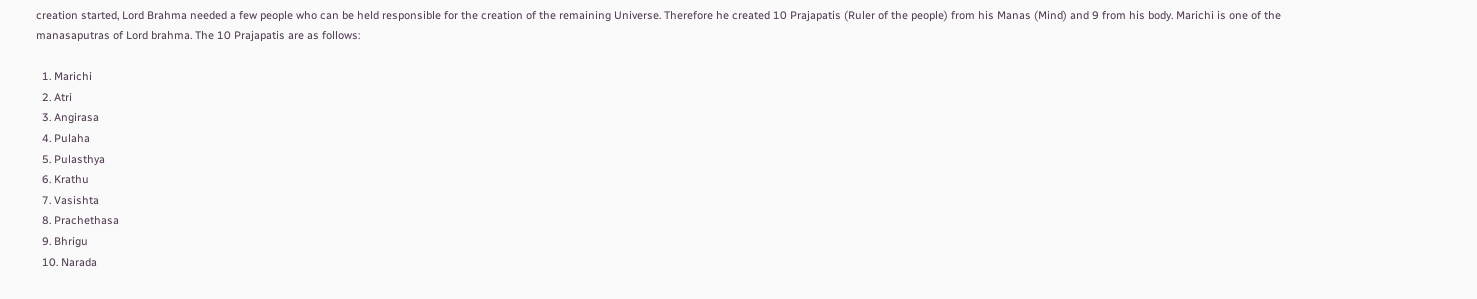creation started, Lord Brahma needed a few people who can be held responsible for the creation of the remaining Universe. Therefore he created 10 Prajapatis (Ruler of the people) from his Manas (Mind) and 9 from his body. Marichi is one of the manasaputras of Lord brahma. The 10 Prajapatis are as follows:

  1. Marichi
  2. Atri
  3. Angirasa
  4. Pulaha
  5. Pulasthya
  6. Krathu
  7. Vasishta
  8. Prachethasa
  9. Bhrigu
  10. Narada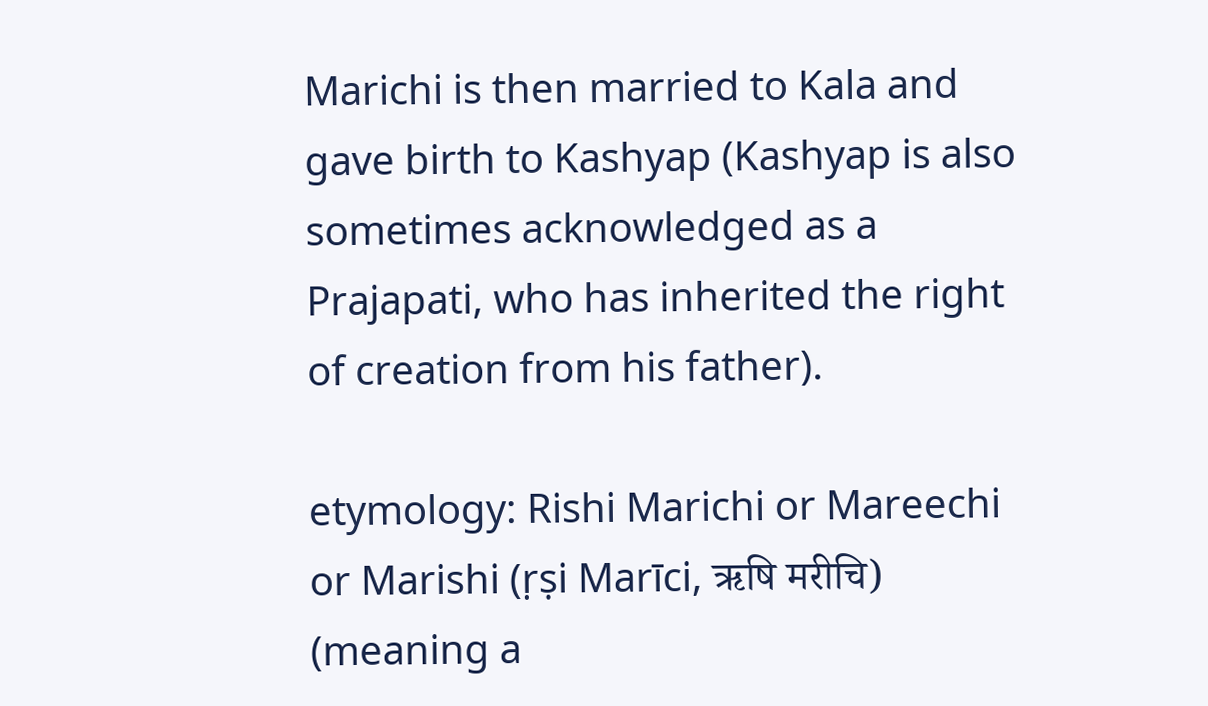Marichi is then married to Kala and gave birth to Kashyap (Kashyap is also sometimes acknowledged as a Prajapati, who has inherited the right of creation from his father).

etymology: Rishi Marichi or Mareechi or Marishi (ṛṣi Marīci, ऋषि मरीचि) (meaning a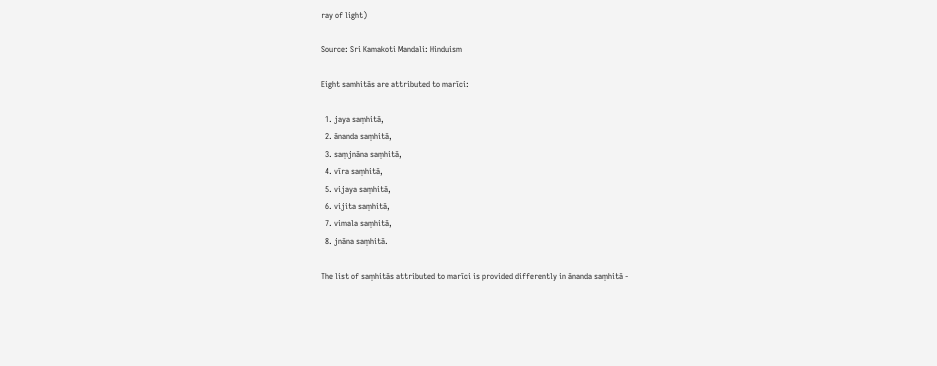ray of light)

Source: Sri Kamakoti Mandali: Hinduism

Eight samhitās are attributed to marīci:

  1. jaya saṃhitā,
  2. ānanda saṃhitā,
  3. saṃjnāna saṃhitā,
  4. vīra saṃhitā,
  5. vijaya saṃhitā,
  6. vijita saṃhitā,
  7. vimala saṃhitā,
  8. jnāna saṃhitā.

The list of saṃhitās attributed to marīci is provided differently in ānanda saṃhitā -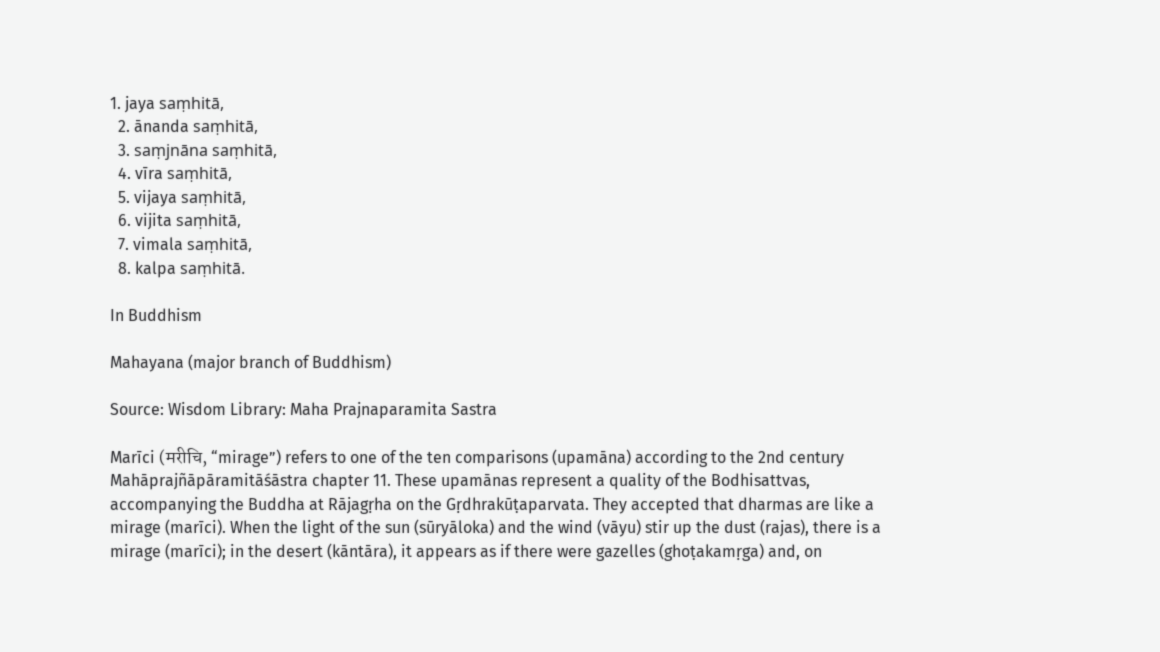1. jaya saṃhitā,
  2. ānanda saṃhitā,
  3. saṃjnāna saṃhitā,
  4. vīra saṃhitā,
  5. vijaya saṃhitā,
  6. vijita saṃhitā,
  7. vimala saṃhitā,
  8. kalpa saṃhitā.

In Buddhism

Mahayana (major branch of Buddhism)

Source: Wisdom Library: Maha Prajnaparamita Sastra

Marīci (मरीचि, “mirage”) refers to one of the ten comparisons (upamāna) according to the 2nd century Mahāprajñāpāramitāśāstra chapter 11. These upamānas represent a quality of the Bodhisattvas, accompanying the Buddha at Rājagṛha on the Gṛdhrakūṭaparvata. They accepted that dharmas are like a mirage (marīci). When the light of the sun (sūryāloka) and the wind (vāyu) stir up the dust (rajas), there is a mirage (marīci); in the desert (kāntāra), it appears as if there were gazelles (ghoṭakamṛga) and, on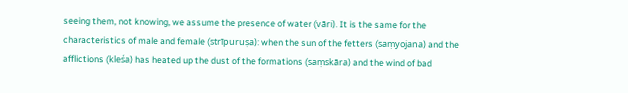seeing them, not knowing, we assume the presence of water (vāri). It is the same for the characteristics of male and female (strīpuruṣa): when the sun of the fetters (saṃyojana) and the afflictions (kleśa) has heated up the dust of the formations (saṃskāra) and the wind of bad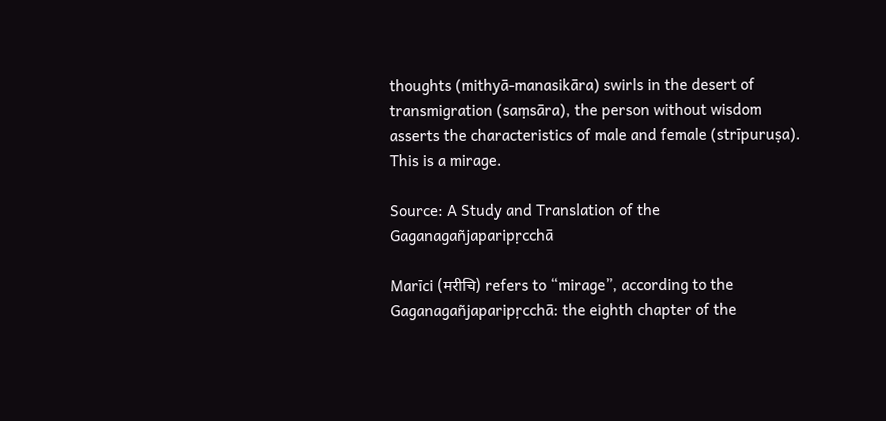thoughts (mithyā-manasikāra) swirls in the desert of transmigration (saṃsāra), the person without wisdom asserts the characteristics of male and female (strīpuruṣa). This is a mirage.

Source: A Study and Translation of the Gaganagañjaparipṛcchā

Marīci (मरीचि) refers to “mirage”, according to the Gaganagañjaparipṛcchā: the eighth chapter of the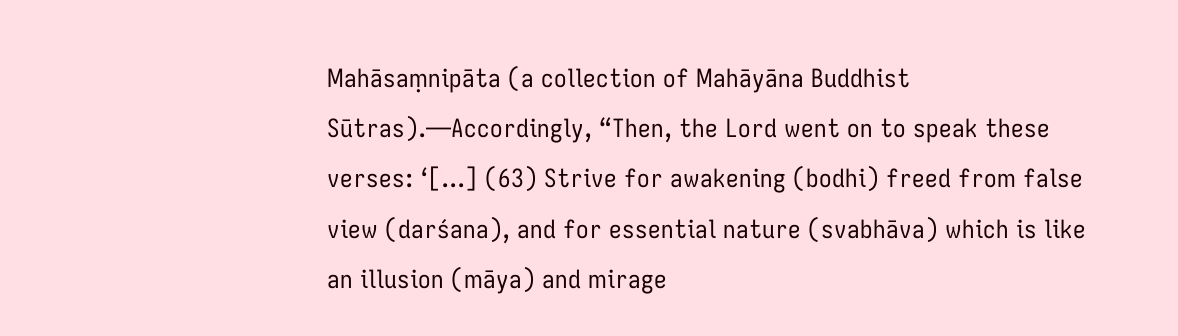Mahāsaṃnipāta (a collection of Mahāyāna Buddhist Sūtras).—Accordingly, “Then, the Lord went on to speak these verses: ‘[...] (63) Strive for awakening (bodhi) freed from false view (darśana), and for essential nature (svabhāva) which is like an illusion (māya) and mirage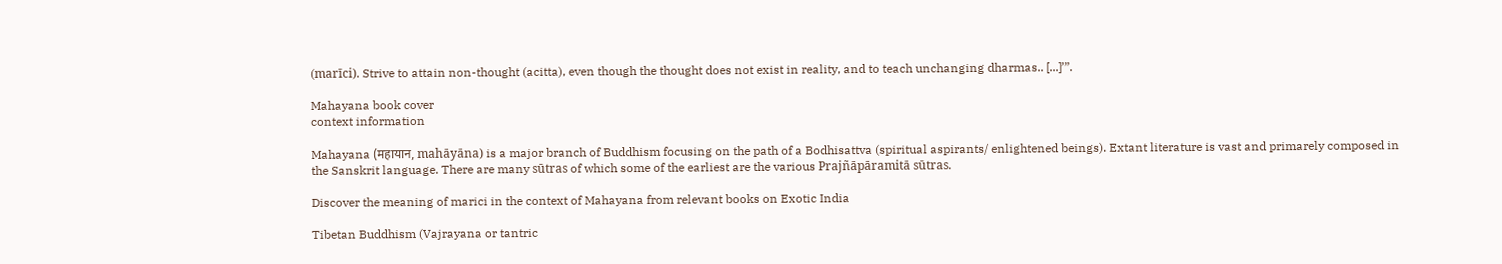(marīci). Strive to attain non-thought (acitta), even though the thought does not exist in reality, and to teach unchanging dharmas.. [...]’”.

Mahayana book cover
context information

Mahayana (महायान, mahāyāna) is a major branch of Buddhism focusing on the path of a Bodhisattva (spiritual aspirants/ enlightened beings). Extant literature is vast and primarely composed in the Sanskrit language. There are many sūtras of which some of the earliest are the various Prajñāpāramitā sūtras.

Discover the meaning of marici in the context of Mahayana from relevant books on Exotic India

Tibetan Buddhism (Vajrayana or tantric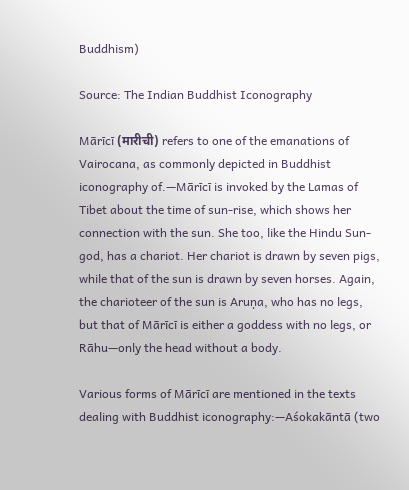Buddhism)

Source: The Indian Buddhist Iconography

Mārīcī (मारीची) refers to one of the emanations of Vairocana, as commonly depicted in Buddhist iconography of.—Mārīcī is invoked by the Lamas of Tibet about the time of sun-rise, which shows her connection with the sun. She too, like the Hindu Sun-god, has a chariot. Her chariot is drawn by seven pigs, while that of the sun is drawn by seven horses. Again, the charioteer of the sun is Aruṇa, who has no legs, but that of Mārīcī is either a goddess with no legs, or Rāhu—only the head without a body.

Various forms of Mārīcī are mentioned in the texts dealing with Buddhist iconography:—Aśokakāntā (two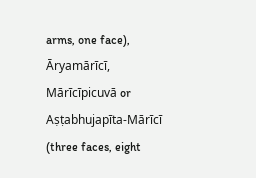arms, one face), Āryamārīcī, Mārīcīpicuvā or Aṣṭabhujapīta-Mārīcī (three faces, eight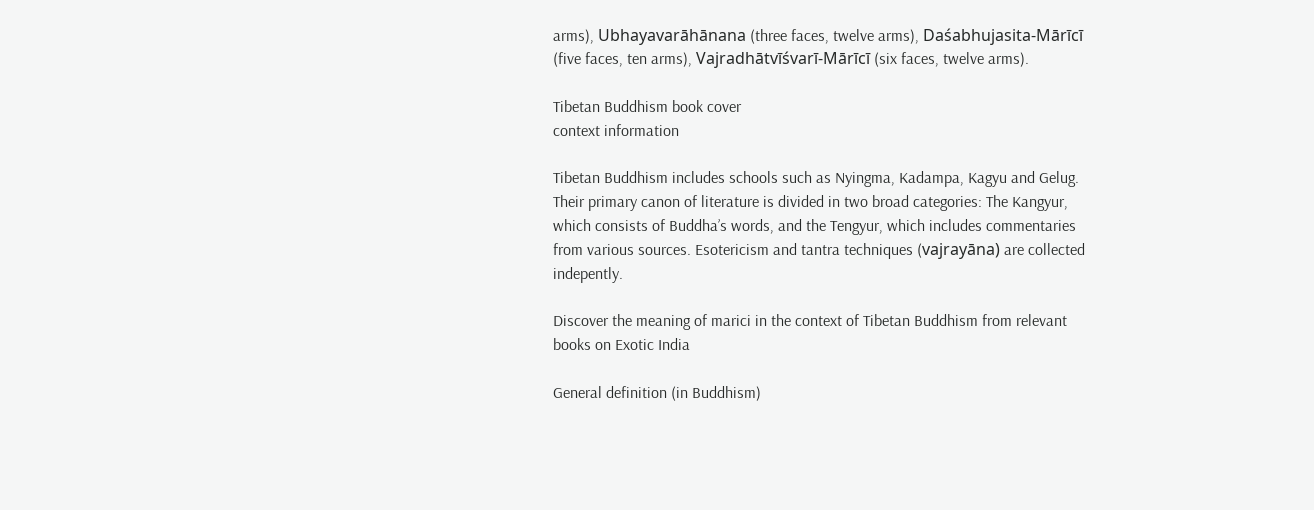arms), Ubhayavarāhānana (three faces, twelve arms), Daśabhujasita-Mārīcī (five faces, ten arms), Vajradhātvīśvarī-Mārīcī (six faces, twelve arms).

Tibetan Buddhism book cover
context information

Tibetan Buddhism includes schools such as Nyingma, Kadampa, Kagyu and Gelug. Their primary canon of literature is divided in two broad categories: The Kangyur, which consists of Buddha’s words, and the Tengyur, which includes commentaries from various sources. Esotericism and tantra techniques (vajrayāna) are collected indepently.

Discover the meaning of marici in the context of Tibetan Buddhism from relevant books on Exotic India

General definition (in Buddhism)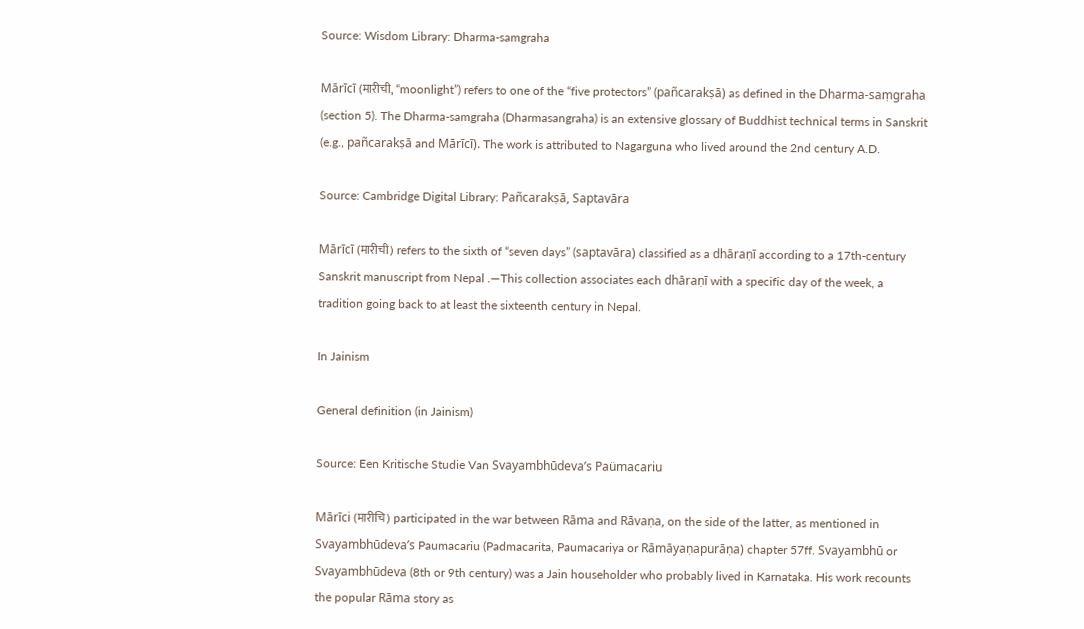Source: Wisdom Library: Dharma-samgraha

Mārīcī (मारीची, “moonlight”) refers to one of the “five protectors” (pañcarakṣā) as defined in the Dharma-saṃgraha (section 5). The Dharma-samgraha (Dharmasangraha) is an extensive glossary of Buddhist technical terms in Sanskrit (e.g., pañcarakṣā and Mārīcī). The work is attributed to Nagarguna who lived around the 2nd century A.D.

Source: Cambridge Digital Library: Pañcarakṣā, Saptavāra

Mārīcī (मारीची) refers to the sixth of “seven days” (saptavāra) classified as a dhāraṇī according to a 17th-century Sanskrit manuscript from Nepal .—This collection associates each dhāraṇī with a specific day of the week, a tradition going back to at least the sixteenth century in Nepal.

In Jainism

General definition (in Jainism)

Source: Een Kritische Studie Van Svayambhūdeva’s Paümacariu

Mārīci (मारीचि) participated in the war between Rāma and Rāvaṇa, on the side of the latter, as mentioned in Svayambhūdeva’s Paumacariu (Padmacarita, Paumacariya or Rāmāyaṇapurāṇa) chapter 57ff. Svayambhū or Svayambhūdeva (8th or 9th century) was a Jain householder who probably lived in Karnataka. His work recounts the popular Rāma story as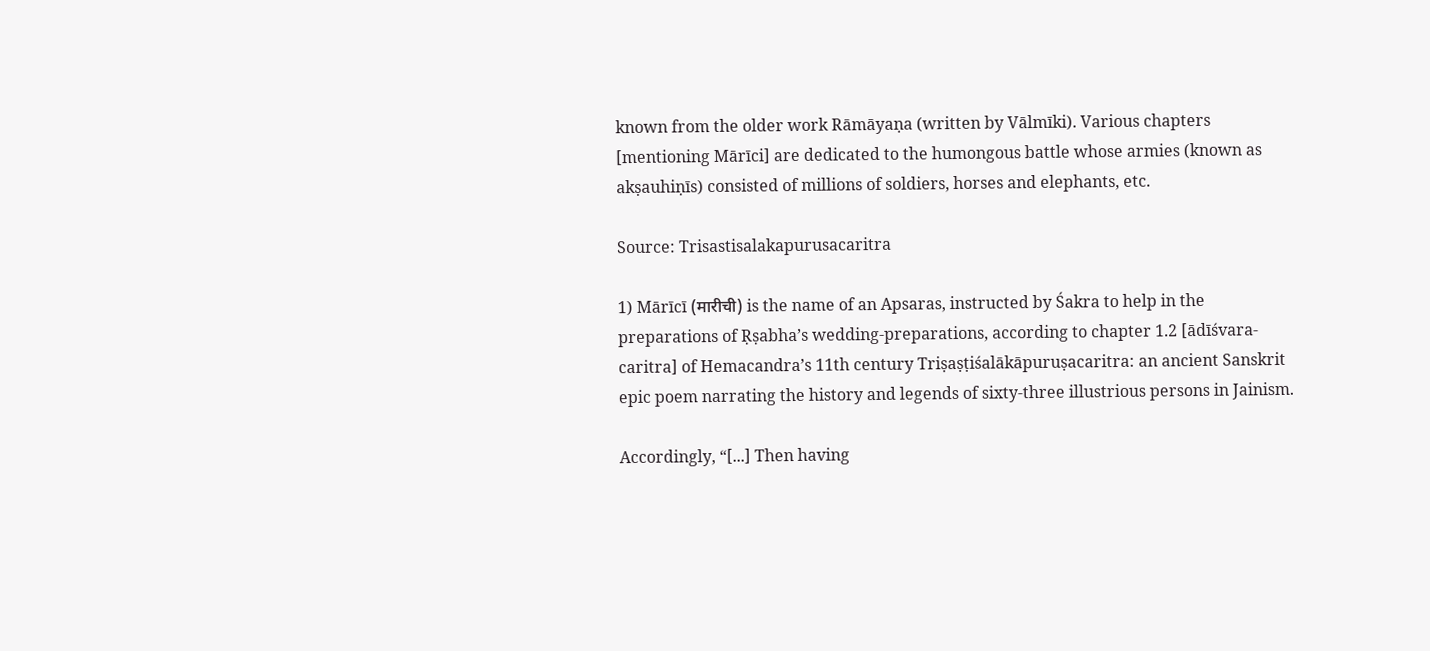known from the older work Rāmāyaṇa (written by Vālmīki). Various chapters [mentioning Mārīci] are dedicated to the humongous battle whose armies (known as akṣauhiṇīs) consisted of millions of soldiers, horses and elephants, etc.

Source: Trisastisalakapurusacaritra

1) Mārīcī (मारीची) is the name of an Apsaras, instructed by Śakra to help in the preparations of Ṛṣabha’s wedding-preparations, according to chapter 1.2 [ādīśvara-caritra] of Hemacandra’s 11th century Triṣaṣṭiśalākāpuruṣacaritra: an ancient Sanskrit epic poem narrating the history and legends of sixty-three illustrious persons in Jainism.

Accordingly, “[...] Then having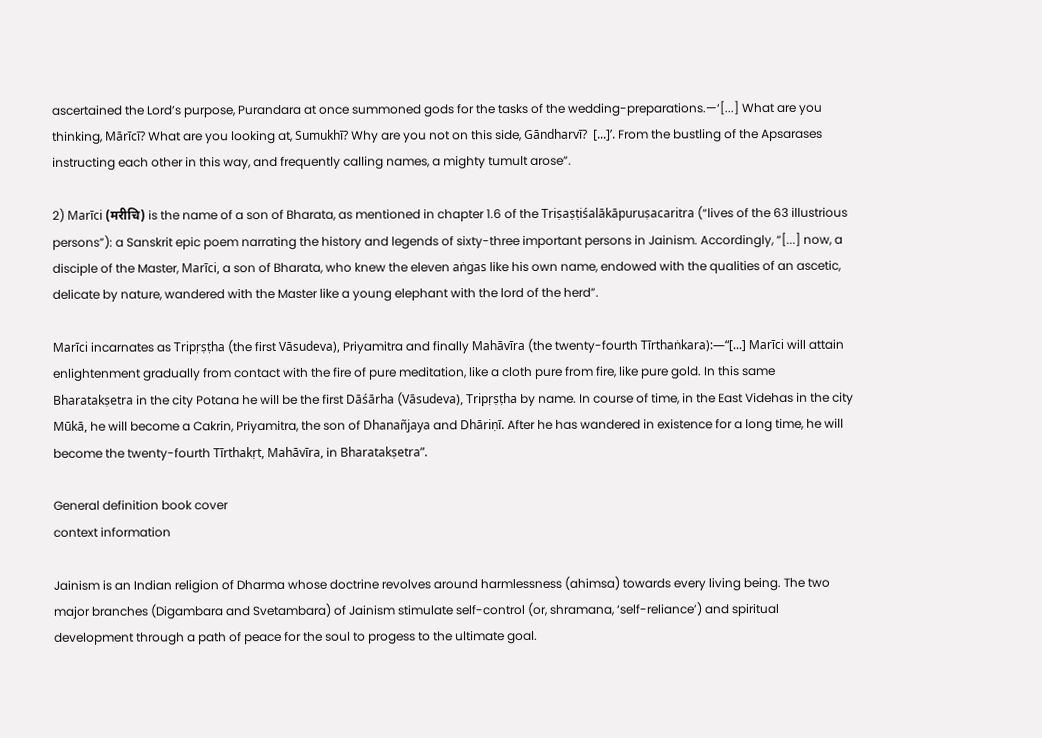ascertained the Lord’s purpose, Purandara at once summoned gods for the tasks of the wedding-preparations.—‘[...] What are you thinking, Mārīcī? What are you looking at, Sumukhī? Why are you not on this side, Gāndharvī?  [...]’. From the bustling of the Apsarases instructing each other in this way, and frequently calling names, a mighty tumult arose”.

2) Marīci (मरीचि) is the name of a son of Bharata, as mentioned in chapter 1.6 of the Triṣaṣṭiśalākāpuruṣacaritra (“lives of the 63 illustrious persons”): a Sanskrit epic poem narrating the history and legends of sixty-three important persons in Jainism. Accordingly, “[...] now, a disciple of the Master, Marīci, a son of Bharata, who knew the eleven aṅgas like his own name, endowed with the qualities of an ascetic, delicate by nature, wandered with the Master like a young elephant with the lord of the herd”.

Marīci incarnates as Tripṛṣṭha (the first Vāsudeva), Priyamitra and finally Mahāvīra (the twenty-fourth Tīrthaṅkara):—“[...] Marīci will attain enlightenment gradually from contact with the fire of pure meditation, like a cloth pure from fire, like pure gold. In this same Bharatakṣetra in the city Potana he will be the first Dāśārha (Vāsudeva), Tripṛṣṭha by name. In course of time, in the East Videhas in the city Mūkā, he will become a Cakrin, Priyamitra, the son of Dhanañjaya and Dhāriṇī. After he has wandered in existence for a long time, he will become the twenty-fourth Tīrthakṛt, Mahāvīra, in Bharatakṣetra”.

General definition book cover
context information

Jainism is an Indian religion of Dharma whose doctrine revolves around harmlessness (ahimsa) towards every living being. The two major branches (Digambara and Svetambara) of Jainism stimulate self-control (or, shramana, ‘self-reliance’) and spiritual development through a path of peace for the soul to progess to the ultimate goal.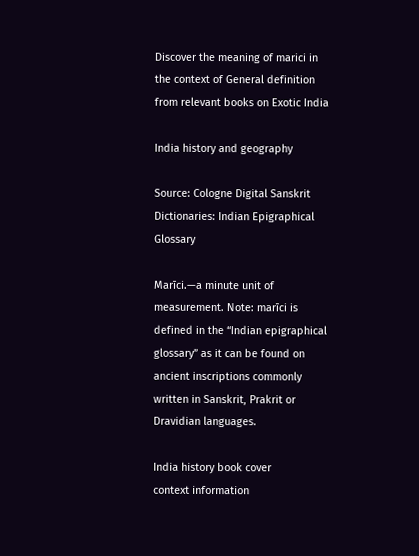Discover the meaning of marici in the context of General definition from relevant books on Exotic India

India history and geography

Source: Cologne Digital Sanskrit Dictionaries: Indian Epigraphical Glossary

Marīci.—a minute unit of measurement. Note: marīci is defined in the “Indian epigraphical glossary” as it can be found on ancient inscriptions commonly written in Sanskrit, Prakrit or Dravidian languages.

India history book cover
context information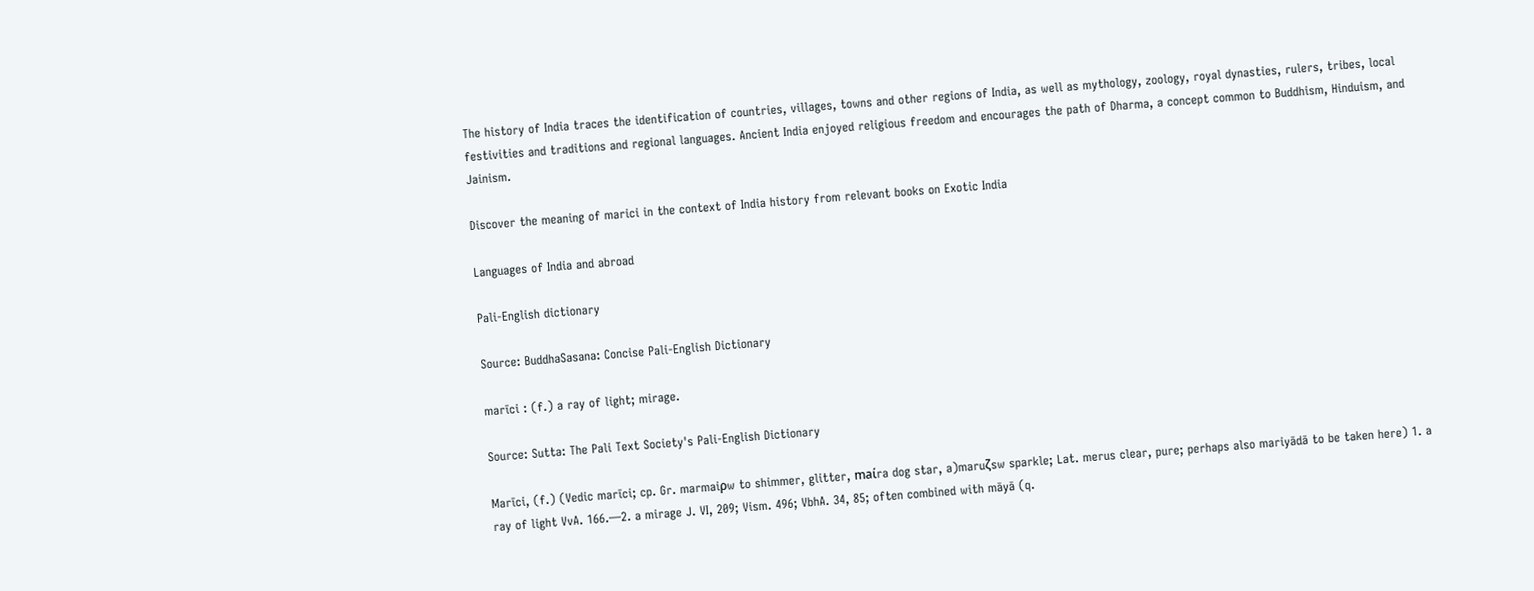The history of India traces the identification of countries, villages, towns and other regions of India, as well as mythology, zoology, royal dynasties, rulers, tribes, local festivities and traditions and regional languages. Ancient India enjoyed religious freedom and encourages the path of Dharma, a concept common to Buddhism, Hinduism, and Jainism.

Discover the meaning of marici in the context of India history from relevant books on Exotic India

Languages of India and abroad

Pali-English dictionary

Source: BuddhaSasana: Concise Pali-English Dictionary

marīci : (f.) a ray of light; mirage.

Source: Sutta: The Pali Text Society's Pali-English Dictionary

Marīci, (f.) (Vedic marīci; cp. Gr. marmaiρw to shimmer, glitter, maίra dog star, a)maruζsw sparkle; Lat. merus clear, pure; perhaps also mariyādā to be taken here) 1. a ray of light VvA. 166.—2. a mirage J. VI, 209; Vism. 496; VbhA. 34, 85; often combined with māyā (q.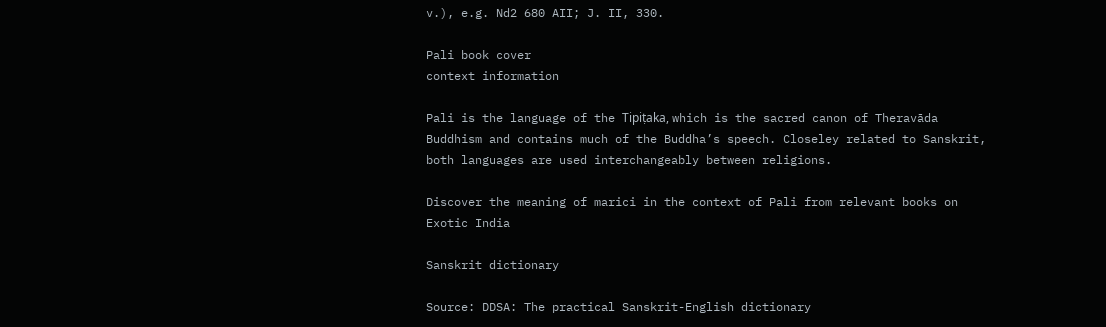v.), e.g. Nd2 680 AII; J. II, 330.

Pali book cover
context information

Pali is the language of the Tipiṭaka, which is the sacred canon of Theravāda Buddhism and contains much of the Buddha’s speech. Closeley related to Sanskrit, both languages are used interchangeably between religions.

Discover the meaning of marici in the context of Pali from relevant books on Exotic India

Sanskrit dictionary

Source: DDSA: The practical Sanskrit-English dictionary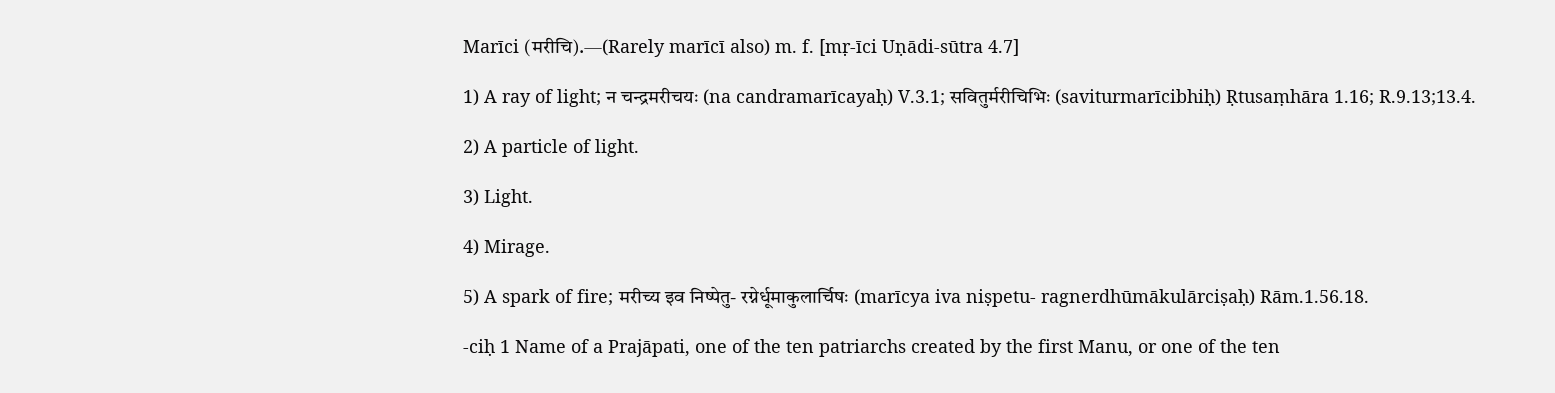Marīci (मरीचि).—(Rarely marīcī also) m. f. [mṛ-īci Uṇādi-sūtra 4.7]

1) A ray of light; न चन्द्रमरीचयः (na candramarīcayaḥ) V.3.1; सवितुर्मरीचिभिः (saviturmarīcibhiḥ) Ṛtusaṃhāra 1.16; R.9.13;13.4.

2) A particle of light.

3) Light.

4) Mirage.

5) A spark of fire; मरीच्य इव निष्पेतु- रग्नेर्धूमाकुलार्चिषः (marīcya iva niṣpetu- ragnerdhūmākulārciṣaḥ) Rām.1.56.18.

-ciḥ 1 Name of a Prajāpati, one of the ten patriarchs created by the first Manu, or one of the ten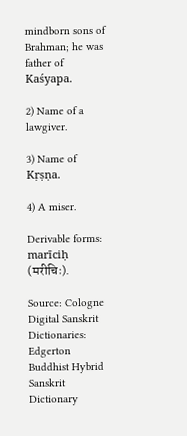mindborn sons of Brahman; he was father of Kaśyapa.

2) Name of a lawgiver.

3) Name of Kṛṣṇa.

4) A miser.

Derivable forms: marīciḥ (मरीचिः).

Source: Cologne Digital Sanskrit Dictionaries: Edgerton Buddhist Hybrid Sanskrit Dictionary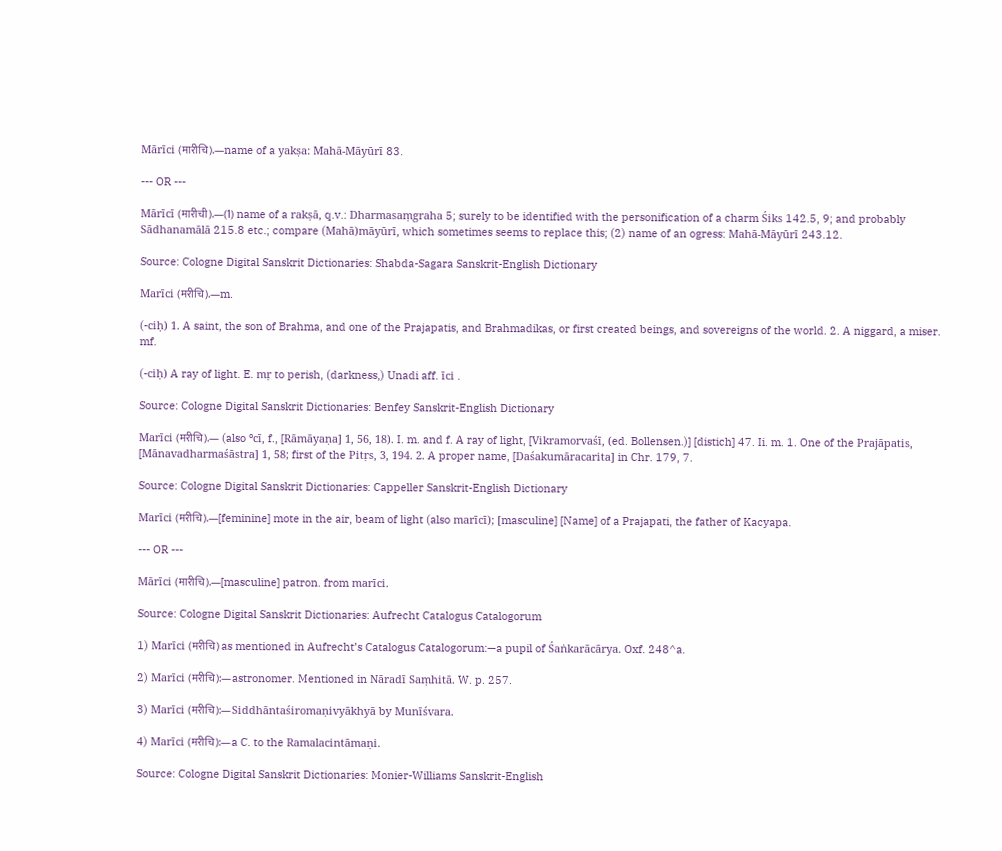Mārīci (मारीचि).—name of a yakṣa: Mahā-Māyūrī 83.

--- OR ---

Mārīcī (मारीची).—(1) name of a rakṣā, q.v.: Dharmasaṃgraha 5; surely to be identified with the personification of a charm Śiks 142.5, 9; and probably Sādhanamālā 215.8 etc.; compare (Mahā)māyūrī, which sometimes seems to replace this; (2) name of an ogress: Mahā-Māyūrī 243.12.

Source: Cologne Digital Sanskrit Dictionaries: Shabda-Sagara Sanskrit-English Dictionary

Marīci (मरीचि).—m.

(-ciḥ) 1. A saint, the son of Brahma, and one of the Prajapatis, and Brahmadikas, or first created beings, and sovereigns of the world. 2. A niggard, a miser. mf.

(-ciḥ) A ray of light. E. mṛ to perish, (darkness,) Unadi aff. īci .

Source: Cologne Digital Sanskrit Dictionaries: Benfey Sanskrit-English Dictionary

Marīci (मरीचि).— (also ºcī, f., [Rāmāyaṇa] 1, 56, 18). I. m. and f. A ray of light, [Vikramorvaśī, (ed. Bollensen.)] [distich] 47. Ii. m. 1. One of the Prajāpatis, [Mānavadharmaśāstra] 1, 58; first of the Pitṛs, 3, 194. 2. A proper name, [Daśakumāracarita] in Chr. 179, 7.

Source: Cologne Digital Sanskrit Dictionaries: Cappeller Sanskrit-English Dictionary

Marīci (मरीचि).—[feminine] mote in the air, beam of light (also marīcī); [masculine] [Name] of a Prajapati, the father of Kacyapa.

--- OR ---

Mārīci (मारीचि).—[masculine] patron. from marīci.

Source: Cologne Digital Sanskrit Dictionaries: Aufrecht Catalogus Catalogorum

1) Marīci (मरीचि) as mentioned in Aufrecht’s Catalogus Catalogorum:—a pupil of Śaṅkarācārya. Oxf. 248^a.

2) Marīci (मरीचि):—astronomer. Mentioned in Nāradī Saṃhitā. W. p. 257.

3) Marīci (मरीचि):—Siddhāntaśiromaṇivyākhyā by Munīśvara.

4) Marīci (मरीचि):—a C. to the Ramalacintāmaṇi.

Source: Cologne Digital Sanskrit Dictionaries: Monier-Williams Sanskrit-English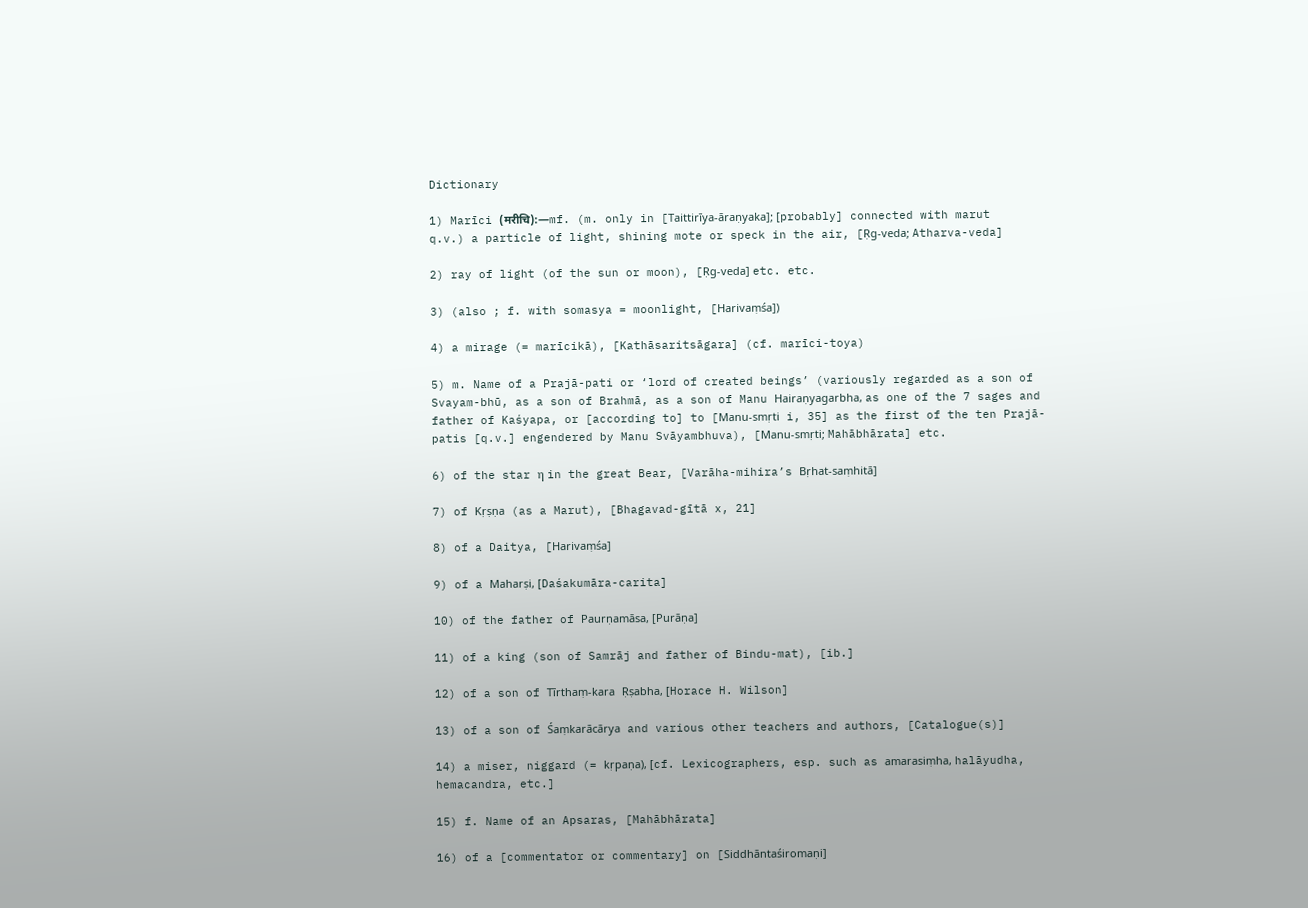Dictionary

1) Marīci (मरीचि):—mf. (m. only in [Taittirīya-āraṇyaka]; [probably] connected with marut q.v.) a particle of light, shining mote or speck in the air, [Ṛg-veda; Atharva-veda]

2) ray of light (of the sun or moon), [Ṛg-veda] etc. etc.

3) (also ; f. with somasya = moonlight, [Harivaṃśa])

4) a mirage (= marīcikā), [Kathāsaritsāgara] (cf. marīci-toya)

5) m. Name of a Prajā-pati or ‘lord of created beings’ (variously regarded as a son of Svayam-bhū, as a son of Brahmā, as a son of Manu Hairaṇyagarbha, as one of the 7 sages and father of Kaśyapa, or [according to] to [Manu-smṛti i, 35] as the first of the ten Prajā-patis [q.v.] engendered by Manu Svāyambhuva), [Manu-smṛti; Mahābhārata] etc.

6) of the star η in the great Bear, [Varāha-mihira’s Bṛhat-saṃhitā]

7) of Kṛṣṇa (as a Marut), [Bhagavad-gītā x, 21]

8) of a Daitya, [Harivaṃśa]

9) of a Maharṣi, [Daśakumāra-carita]

10) of the father of Paurṇamāsa, [Purāṇa]

11) of a king (son of Samrāj and father of Bindu-mat), [ib.]

12) of a son of Tīrthaṃ-kara Ṛṣabha, [Horace H. Wilson]

13) of a son of Śaṃkarācārya and various other teachers and authors, [Catalogue(s)]

14) a miser, niggard (= kṛpaṇa), [cf. Lexicographers, esp. such as amarasiṃha, halāyudha, hemacandra, etc.]

15) f. Name of an Apsaras, [Mahābhārata]

16) of a [commentator or commentary] on [Siddhāntaśiromaṇi]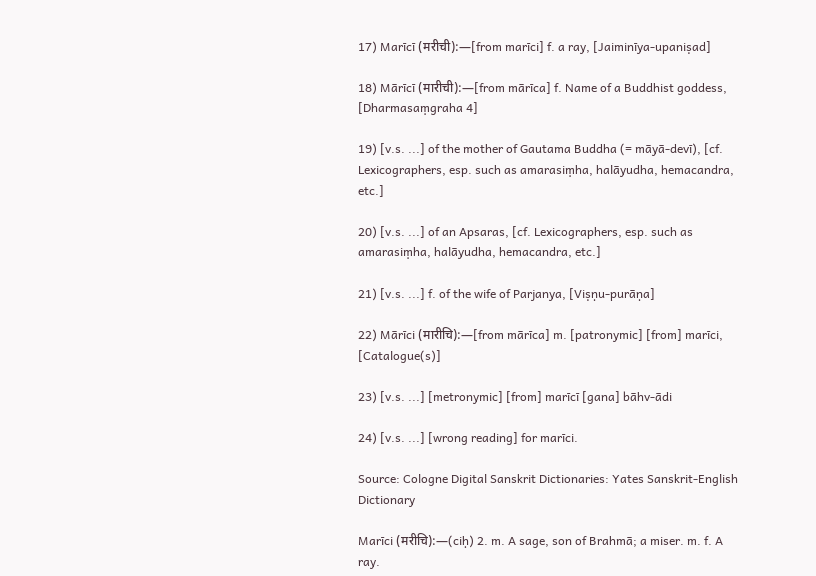17) Marīcī (मरीची):—[from marīci] f. a ray, [Jaiminīya-upaniṣad]

18) Mārīcī (मारीची):—[from mārīca] f. Name of a Buddhist goddess, [Dharmasaṃgraha 4]

19) [v.s. ...] of the mother of Gautama Buddha (= māyā-devī), [cf. Lexicographers, esp. such as amarasiṃha, halāyudha, hemacandra, etc.]

20) [v.s. ...] of an Apsaras, [cf. Lexicographers, esp. such as amarasiṃha, halāyudha, hemacandra, etc.]

21) [v.s. ...] f. of the wife of Parjanya, [Viṣṇu-purāṇa]

22) Mārīci (मारीचि):—[from mārīca] m. [patronymic] [from] marīci, [Catalogue(s)]

23) [v.s. ...] [metronymic] [from] marīcī [gana] bāhv-ādi

24) [v.s. ...] [wrong reading] for marīci.

Source: Cologne Digital Sanskrit Dictionaries: Yates Sanskrit-English Dictionary

Marīci (मरीचि):—(ciḥ) 2. m. A sage, son of Brahmā; a miser. m. f. A ray.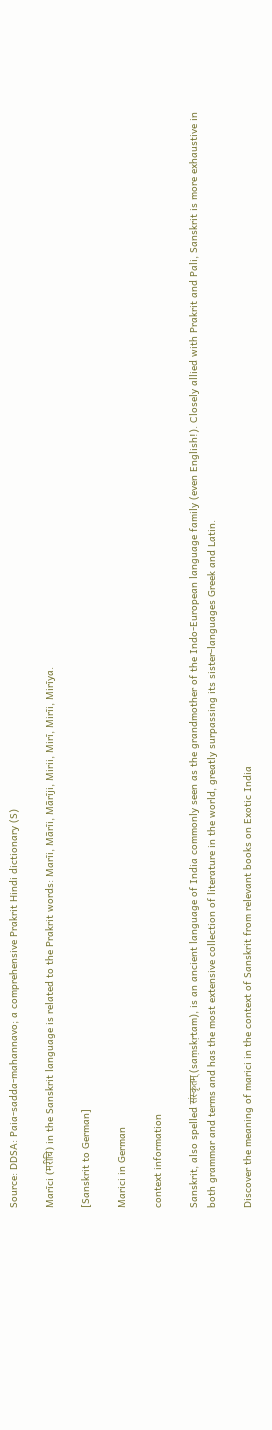Source: DDSA: Paia-sadda-mahannavo; a comprehensive Prakrit Hindi dictionary (S)

Marīci (मरीचि) in the Sanskrit language is related to the Prakrit words: Marīi, Mārīi, Mārīji, Mirii, Mirī, Mirīi, Mirīya.

[Sanskrit to German]

Marici in German

context information

Sanskrit, also spelled संस्कृतम् (saṃskṛtam), is an ancient language of India commonly seen as the grandmother of the Indo-European language family (even English!). Closely allied with Prakrit and Pali, Sanskrit is more exhaustive in both grammar and terms and has the most extensive collection of literature in the world, greatly surpassing its sister-languages Greek and Latin.

Discover the meaning of marici in the context of Sanskrit from relevant books on Exotic India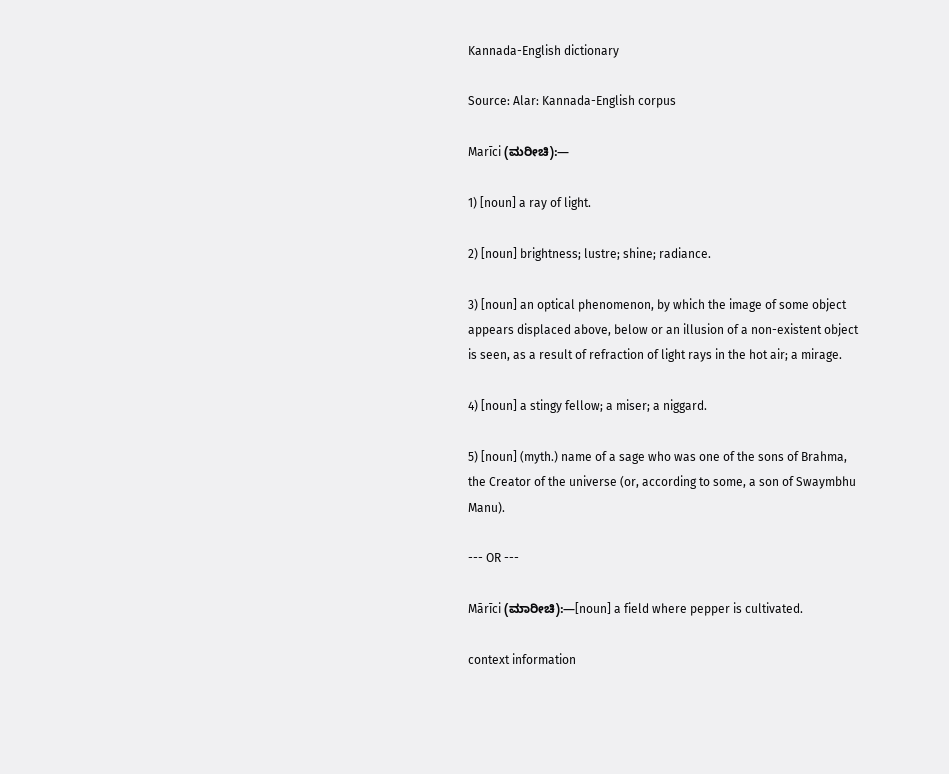Kannada-English dictionary

Source: Alar: Kannada-English corpus

Marīci (ಮರೀಚಿ):—

1) [noun] a ray of light.

2) [noun] brightness; lustre; shine; radiance.

3) [noun] an optical phenomenon, by which the image of some object appears displaced above, below or an illusion of a non-existent object is seen, as a result of refraction of light rays in the hot air; a mirage.

4) [noun] a stingy fellow; a miser; a niggard.

5) [noun] (myth.) name of a sage who was one of the sons of Brahma, the Creator of the universe (or, according to some, a son of Swaymbhu Manu).

--- OR ---

Mārīci (ಮಾರೀಚಿ):—[noun] a field where pepper is cultivated.

context information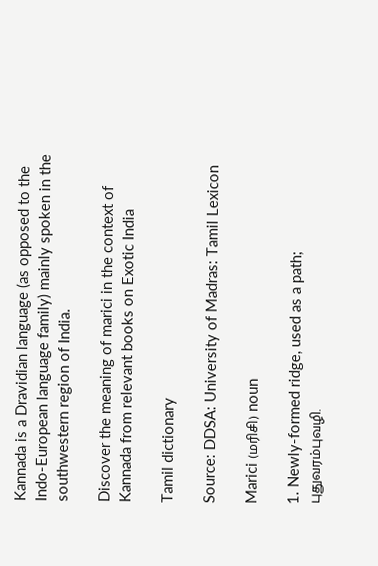Kannada is a Dravidian language (as opposed to the Indo-European language family) mainly spoken in the southwestern region of India.

Discover the meaning of marici in the context of Kannada from relevant books on Exotic India

Tamil dictionary

Source: DDSA: University of Madras: Tamil Lexicon

Marici (மரிசி) noun

1. Newly-formed ridge, used as a path; புதுவரம்புவழி.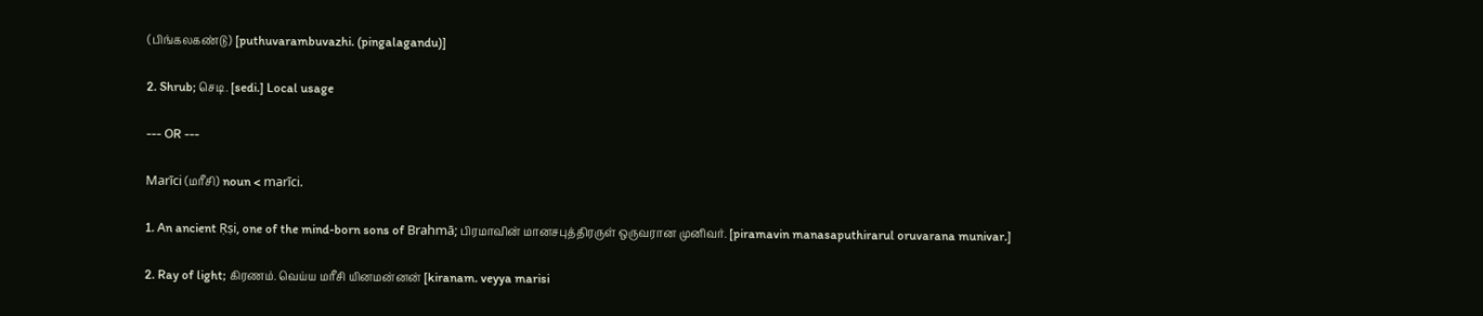(பிங்கலகண்டு) [puthuvarambuvazhi. (pingalagandu)]

2. Shrub; செடி. [sedi.] Local usage

--- OR ---

Marīci (மரீசி) noun < marīci.

1. An ancient Ṛṣi, one of the mind-born sons of Brahmā; பிரமாவின் மானசபுத்திரருள் ஒருவரான முனிவர். [piramavin manasaputhirarul oruvarana munivar.]

2. Ray of light; கிரணம். வெய்ய மரீசி யினமன்னன் [kiranam. veyya marisi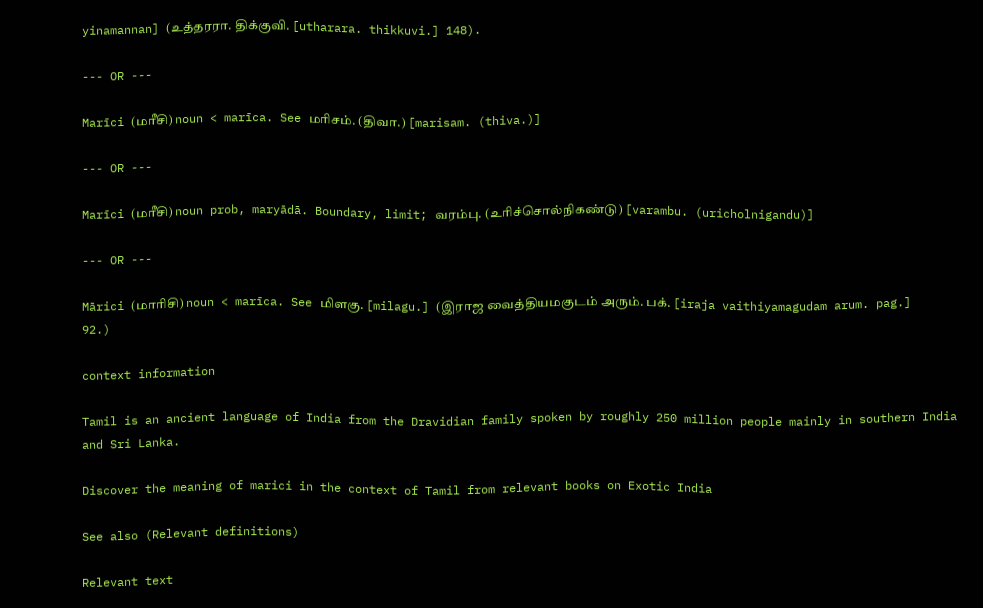yinamannan] (உத்தரரா. திக்குவி. [utharara. thikkuvi.] 148).

--- OR ---

Marīci (மரீசி) noun < marīca. See மரிசம். (திவா.) [marisam. (thiva.)]

--- OR ---

Marīci (மரீசி) noun prob, maryādā. Boundary, limit; வரம்பு. (உரிச்சொல்நிகண்டு) [varambu. (uricholnigandu)]

--- OR ---

Mārici (மாரிசி) noun < marīca. See மிளகு. [milagu.] (இராஜ வைத்தியமகுடம் அரும். பக். [iraja vaithiyamagudam arum. pag.] 92.)

context information

Tamil is an ancient language of India from the Dravidian family spoken by roughly 250 million people mainly in southern India and Sri Lanka.

Discover the meaning of marici in the context of Tamil from relevant books on Exotic India

See also (Relevant definitions)

Relevant text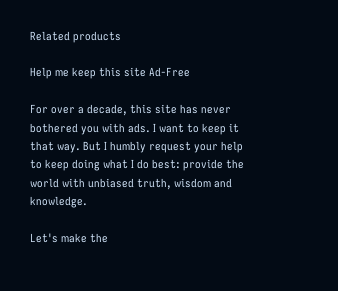Related products

Help me keep this site Ad-Free

For over a decade, this site has never bothered you with ads. I want to keep it that way. But I humbly request your help to keep doing what I do best: provide the world with unbiased truth, wisdom and knowledge.

Let's make the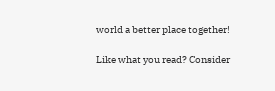world a better place together!

Like what you read? Consider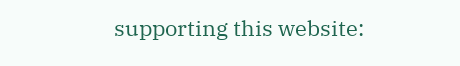supporting this website: